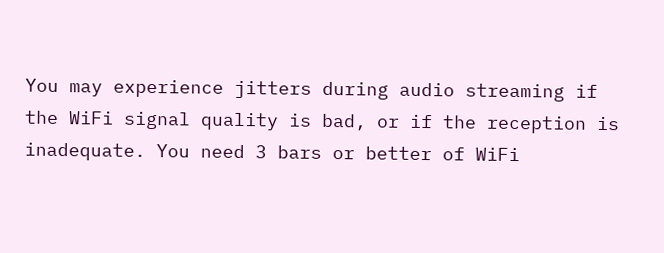You may experience jitters during audio streaming if the WiFi signal quality is bad, or if the reception is inadequate. You need 3 bars or better of WiFi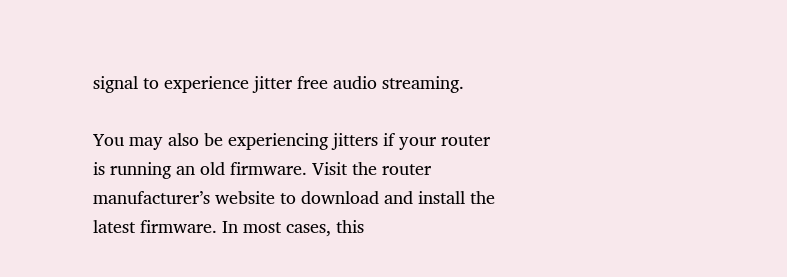signal to experience jitter free audio streaming.

You may also be experiencing jitters if your router is running an old firmware. Visit the router manufacturer’s website to download and install the latest firmware. In most cases, this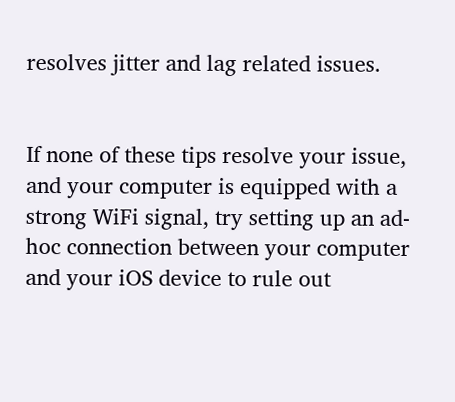resolves jitter and lag related issues.


If none of these tips resolve your issue, and your computer is equipped with a strong WiFi signal, try setting up an ad-hoc connection between your computer and your iOS device to rule out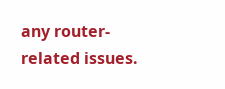any router-related issues.